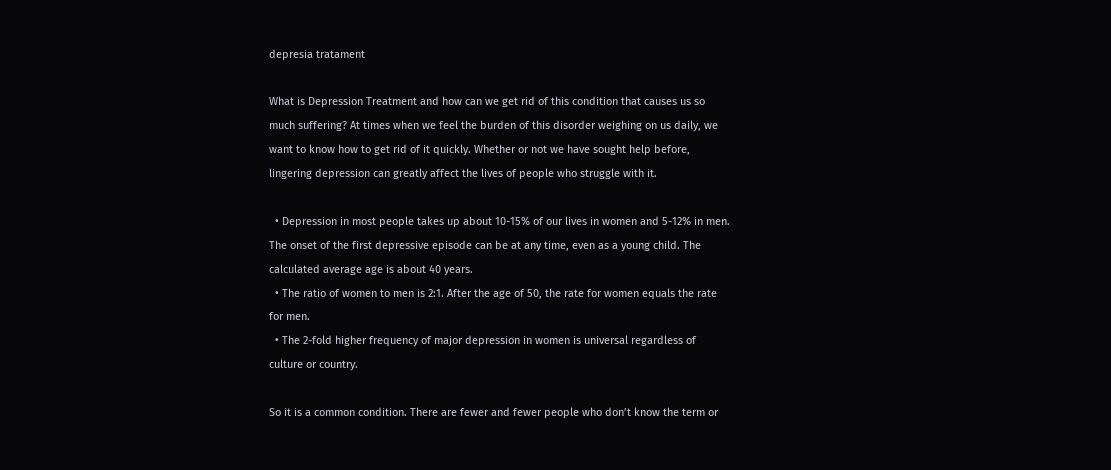depresia tratament

What is Depression Treatment and how can we get rid of this condition that causes us so much suffering? At times when we feel the burden of this disorder weighing on us daily, we want to know how to get rid of it quickly. Whether or not we have sought help before, lingering depression can greatly affect the lives of people who struggle with it.

  • Depression in most people takes up about 10-15% of our lives in women and 5-12% in men. The onset of the first depressive episode can be at any time, even as a young child. The calculated average age is about 40 years.
  • The ratio of women to men is 2:1. After the age of 50, the rate for women equals the rate for men.
  • The 2-fold higher frequency of major depression in women is universal regardless of culture or country.

So it is a common condition. There are fewer and fewer people who don’t know the term or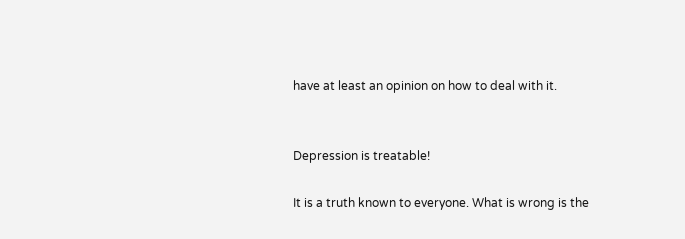have at least an opinion on how to deal with it.


Depression is treatable!

It is a truth known to everyone. What is wrong is the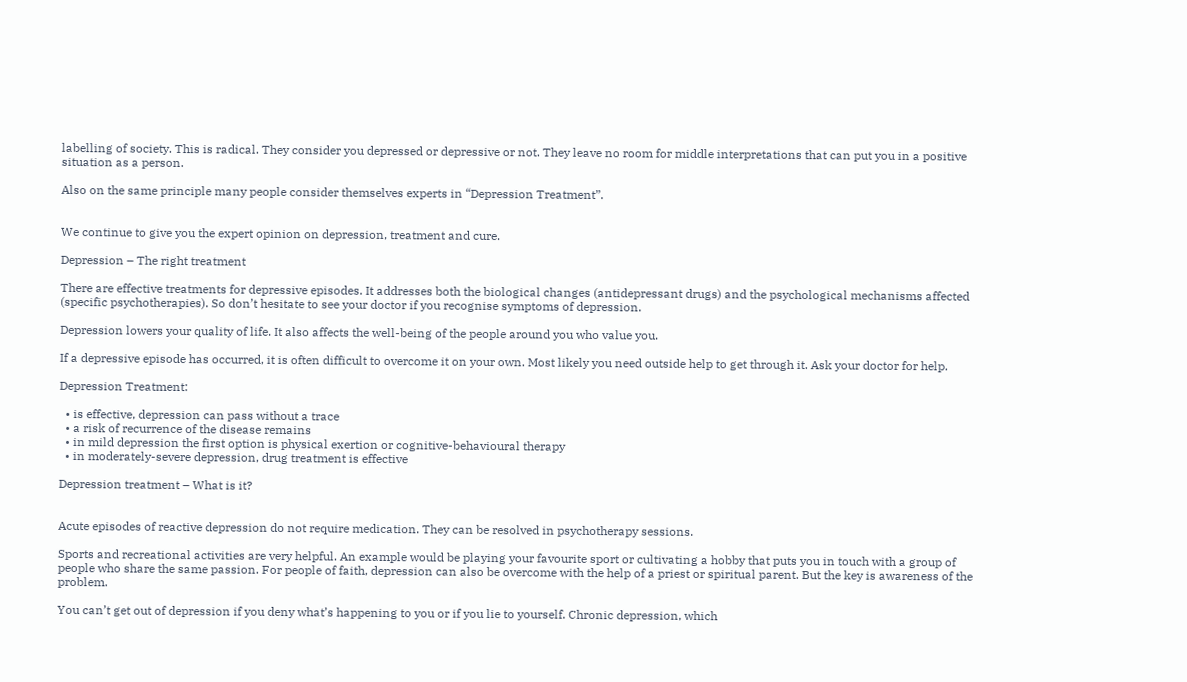labelling of society. This is radical. They consider you depressed or depressive or not. They leave no room for middle interpretations that can put you in a positive situation as a person.

Also on the same principle many people consider themselves experts in “Depression Treatment”.


We continue to give you the expert opinion on depression, treatment and cure.

Depression – The right treatment

There are effective treatments for depressive episodes. It addresses both the biological changes (antidepressant drugs) and the psychological mechanisms affected (specific psychotherapies). So don’t hesitate to see your doctor if you recognise symptoms of depression.

Depression lowers your quality of life. It also affects the well-being of the people around you who value you.

If a depressive episode has occurred, it is often difficult to overcome it on your own. Most likely you need outside help to get through it. Ask your doctor for help.

Depression Treatment:

  • is effective, depression can pass without a trace
  • a risk of recurrence of the disease remains
  • in mild depression the first option is physical exertion or cognitive-behavioural therapy
  • in moderately-severe depression, drug treatment is effective

Depression treatment – What is it?


Acute episodes of reactive depression do not require medication. They can be resolved in psychotherapy sessions.

Sports and recreational activities are very helpful. An example would be playing your favourite sport or cultivating a hobby that puts you in touch with a group of people who share the same passion. For people of faith, depression can also be overcome with the help of a priest or spiritual parent. But the key is awareness of the problem.

You can’t get out of depression if you deny what’s happening to you or if you lie to yourself. Chronic depression, which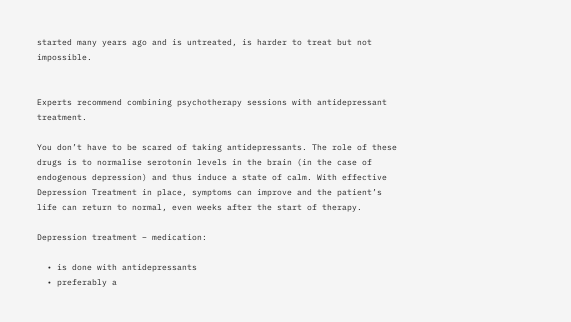started many years ago and is untreated, is harder to treat but not impossible.


Experts recommend combining psychotherapy sessions with antidepressant treatment.

You don’t have to be scared of taking antidepressants. The role of these drugs is to normalise serotonin levels in the brain (in the case of endogenous depression) and thus induce a state of calm. With effective Depression Treatment in place, symptoms can improve and the patient’s life can return to normal, even weeks after the start of therapy.

Depression treatment – medication:

  • is done with antidepressants
  • preferably a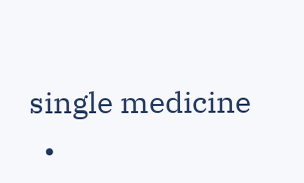single medicine
  •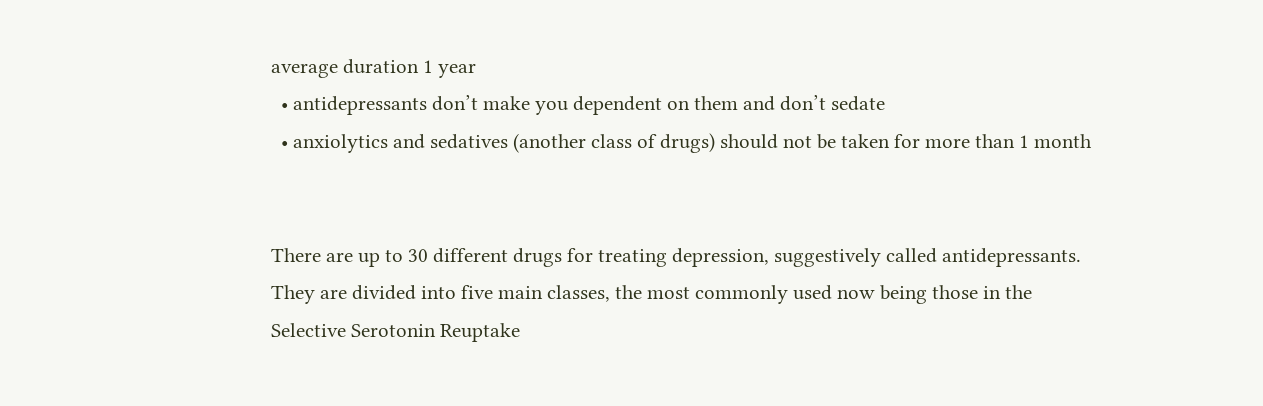average duration 1 year
  • antidepressants don’t make you dependent on them and don’t sedate
  • anxiolytics and sedatives (another class of drugs) should not be taken for more than 1 month


There are up to 30 different drugs for treating depression, suggestively called antidepressants. They are divided into five main classes, the most commonly used now being those in the Selective Serotonin Reuptake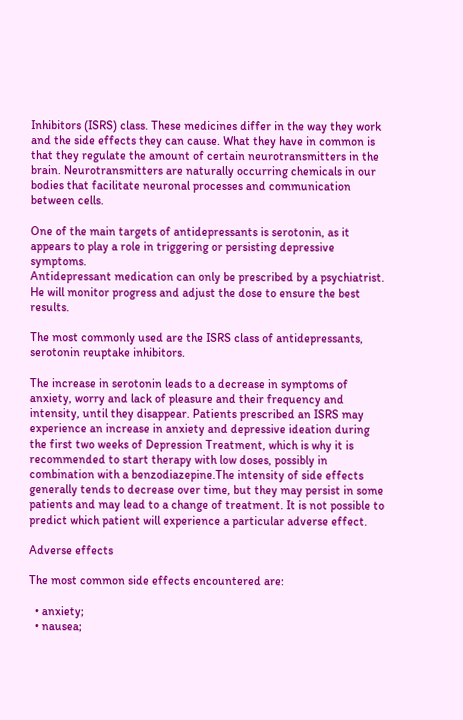Inhibitors (ISRS) class. These medicines differ in the way they work and the side effects they can cause. What they have in common is that they regulate the amount of certain neurotransmitters in the brain. Neurotransmitters are naturally occurring chemicals in our bodies that facilitate neuronal processes and communication between cells.

One of the main targets of antidepressants is serotonin, as it appears to play a role in triggering or persisting depressive symptoms.
Antidepressant medication can only be prescribed by a psychiatrist. He will monitor progress and adjust the dose to ensure the best results.

The most commonly used are the ISRS class of antidepressants, serotonin reuptake inhibitors.

The increase in serotonin leads to a decrease in symptoms of anxiety, worry and lack of pleasure and their frequency and intensity, until they disappear. Patients prescribed an ISRS may experience an increase in anxiety and depressive ideation during the first two weeks of Depression Treatment, which is why it is recommended to start therapy with low doses, possibly in combination with a benzodiazepine.The intensity of side effects generally tends to decrease over time, but they may persist in some patients and may lead to a change of treatment. It is not possible to predict which patient will experience a particular adverse effect.

Adverse effects

The most common side effects encountered are:

  • anxiety;
  • nausea;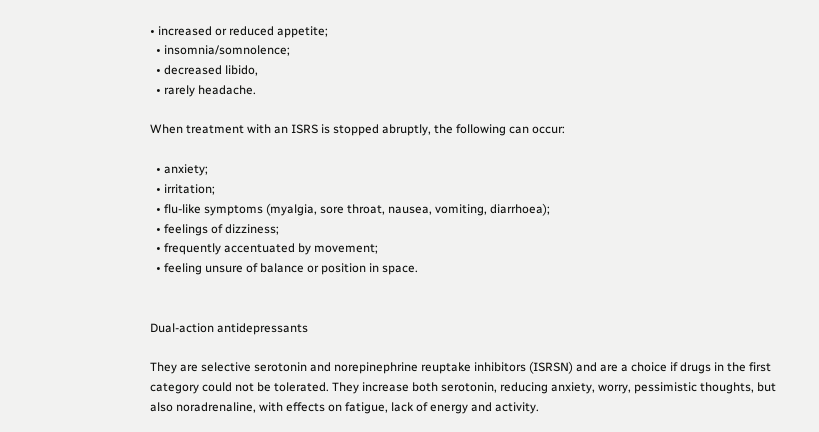• increased or reduced appetite;
  • insomnia/somnolence;
  • decreased libido,
  • rarely headache.

When treatment with an ISRS is stopped abruptly, the following can occur:

  • anxiety;
  • irritation;
  • flu-like symptoms (myalgia, sore throat, nausea, vomiting, diarrhoea);
  • feelings of dizziness;
  • frequently accentuated by movement;
  • feeling unsure of balance or position in space.


Dual-action antidepressants

They are selective serotonin and norepinephrine reuptake inhibitors (ISRSN) and are a choice if drugs in the first category could not be tolerated. They increase both serotonin, reducing anxiety, worry, pessimistic thoughts, but also noradrenaline, with effects on fatigue, lack of energy and activity.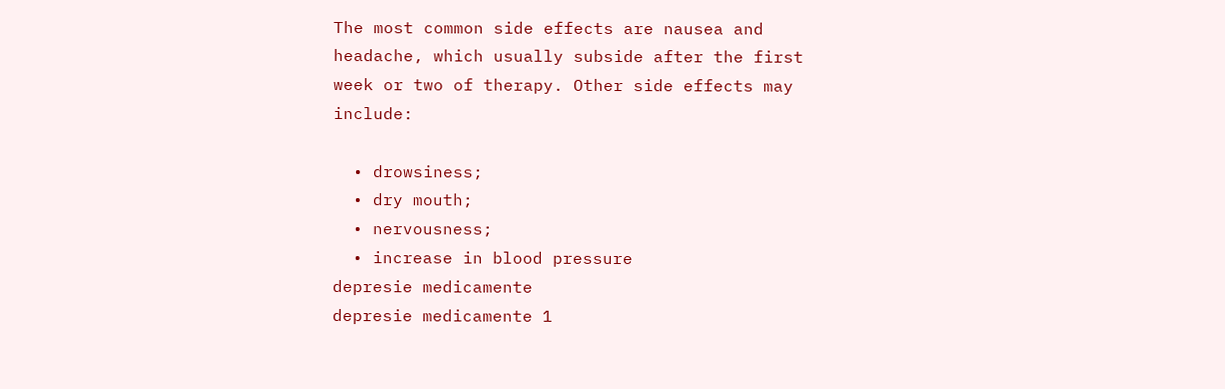The most common side effects are nausea and headache, which usually subside after the first week or two of therapy. Other side effects may include:

  • drowsiness;
  • dry mouth;
  • nervousness;
  • increase in blood pressure
depresie medicamente
depresie medicamente 1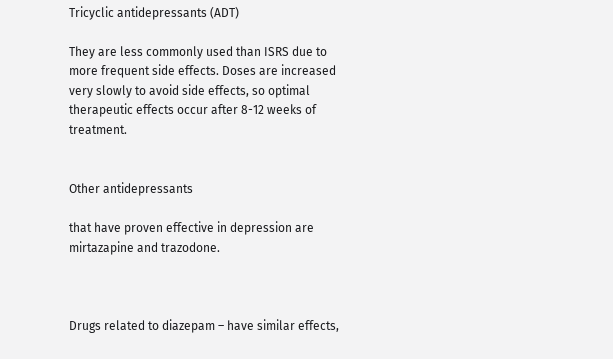Tricyclic antidepressants (ADT)

They are less commonly used than ISRS due to more frequent side effects. Doses are increased very slowly to avoid side effects, so optimal therapeutic effects occur after 8-12 weeks of treatment.


Other antidepressants

that have proven effective in depression are mirtazapine and trazodone.



Drugs related to diazepam – have similar effects,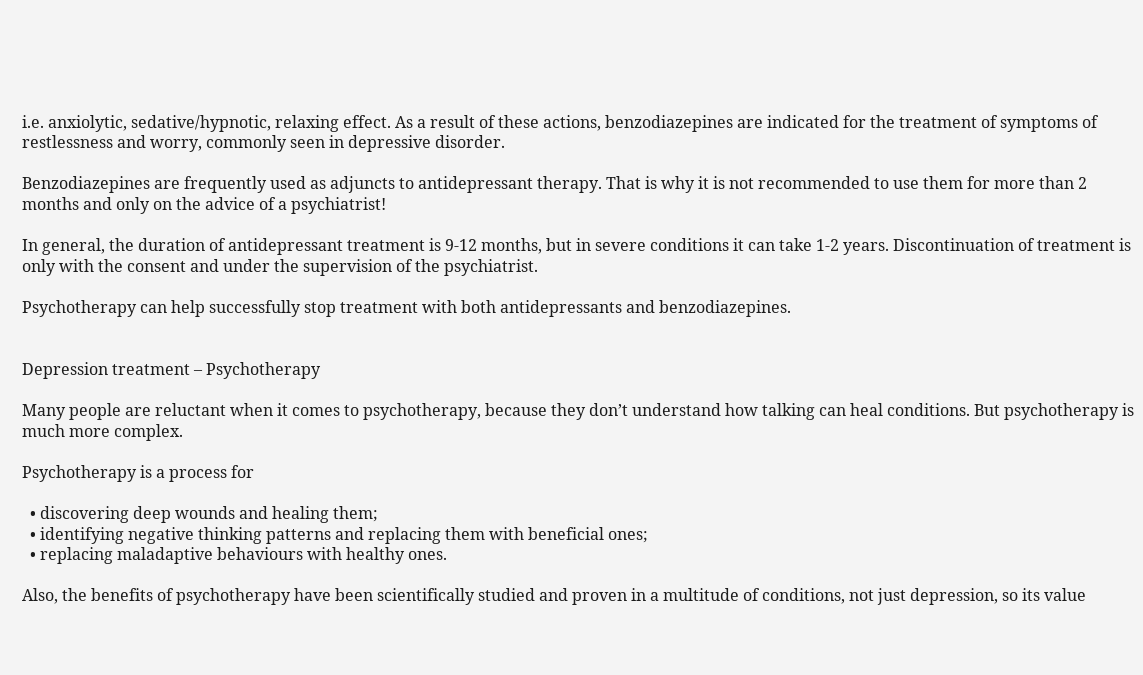i.e. anxiolytic, sedative/hypnotic, relaxing effect. As a result of these actions, benzodiazepines are indicated for the treatment of symptoms of restlessness and worry, commonly seen in depressive disorder.

Benzodiazepines are frequently used as adjuncts to antidepressant therapy. That is why it is not recommended to use them for more than 2 months and only on the advice of a psychiatrist!

In general, the duration of antidepressant treatment is 9-12 months, but in severe conditions it can take 1-2 years. Discontinuation of treatment is only with the consent and under the supervision of the psychiatrist.

Psychotherapy can help successfully stop treatment with both antidepressants and benzodiazepines.


Depression treatment – Psychotherapy

Many people are reluctant when it comes to psychotherapy, because they don’t understand how talking can heal conditions. But psychotherapy is much more complex.

Psychotherapy is a process for

  • discovering deep wounds and healing them;
  • identifying negative thinking patterns and replacing them with beneficial ones;
  • replacing maladaptive behaviours with healthy ones.

Also, the benefits of psychotherapy have been scientifically studied and proven in a multitude of conditions, not just depression, so its value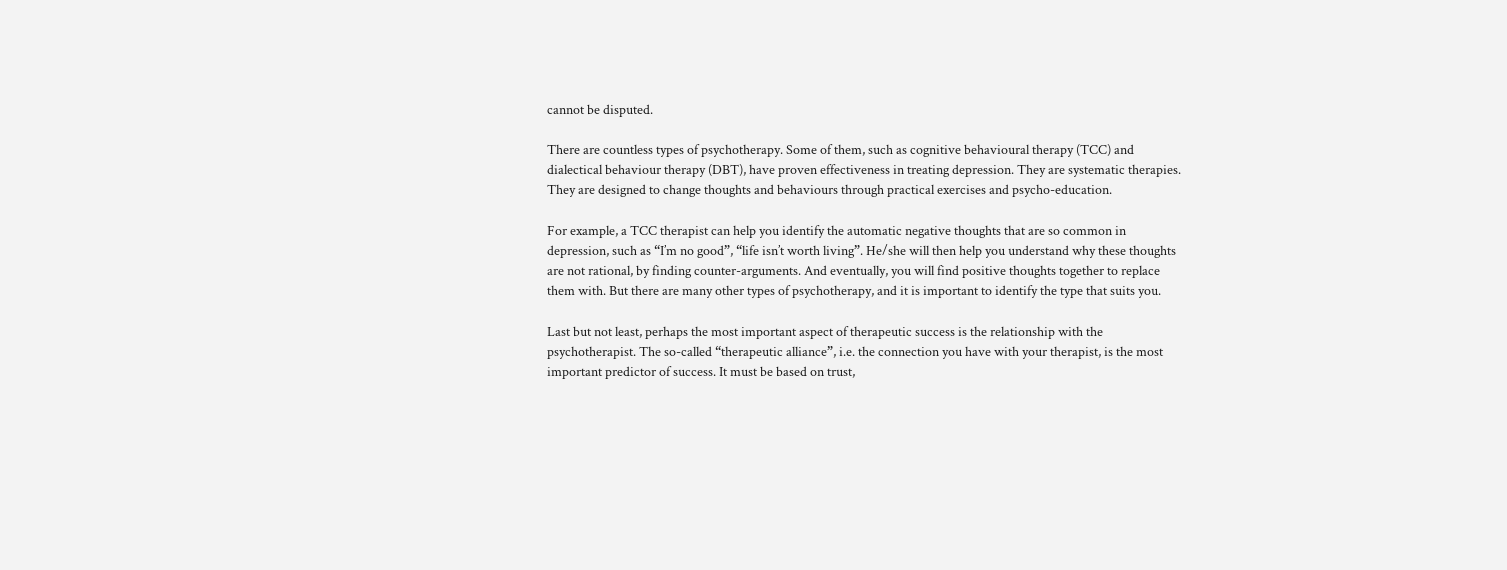cannot be disputed.

There are countless types of psychotherapy. Some of them, such as cognitive behavioural therapy (TCC) and dialectical behaviour therapy (DBT), have proven effectiveness in treating depression. They are systematic therapies. They are designed to change thoughts and behaviours through practical exercises and psycho-education.

For example, a TCC therapist can help you identify the automatic negative thoughts that are so common in depression, such as “I’m no good”, “life isn’t worth living”. He/she will then help you understand why these thoughts are not rational, by finding counter-arguments. And eventually, you will find positive thoughts together to replace them with. But there are many other types of psychotherapy, and it is important to identify the type that suits you.

Last but not least, perhaps the most important aspect of therapeutic success is the relationship with the psychotherapist. The so-called “therapeutic alliance”, i.e. the connection you have with your therapist, is the most important predictor of success. It must be based on trust,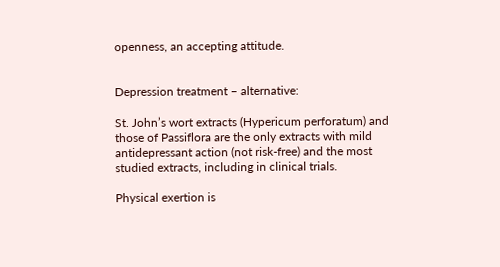openness, an accepting attitude.


Depression treatment – alternative:

St. John’s wort extracts (Hypericum perforatum) and those of Passiflora are the only extracts with mild antidepressant action (not risk-free) and the most studied extracts, including in clinical trials.

Physical exertion is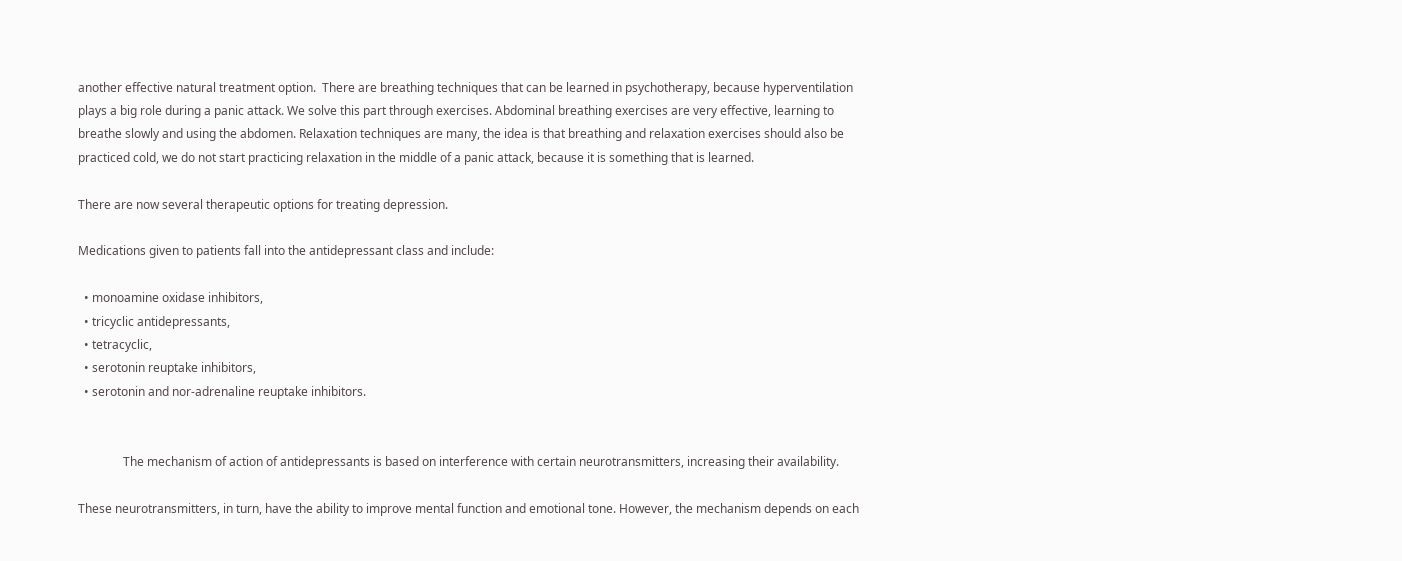another effective natural treatment option.  There are breathing techniques that can be learned in psychotherapy, because hyperventilation plays a big role during a panic attack. We solve this part through exercises. Abdominal breathing exercises are very effective, learning to breathe slowly and using the abdomen. Relaxation techniques are many, the idea is that breathing and relaxation exercises should also be practiced cold, we do not start practicing relaxation in the middle of a panic attack, because it is something that is learned.

There are now several therapeutic options for treating depression.

Medications given to patients fall into the antidepressant class and include:

  • monoamine oxidase inhibitors,
  • tricyclic antidepressants,
  • tetracyclic,
  • serotonin reuptake inhibitors,
  • serotonin and nor-adrenaline reuptake inhibitors.


               The mechanism of action of antidepressants is based on interference with certain neurotransmitters, increasing their availability.

These neurotransmitters, in turn, have the ability to improve mental function and emotional tone. However, the mechanism depends on each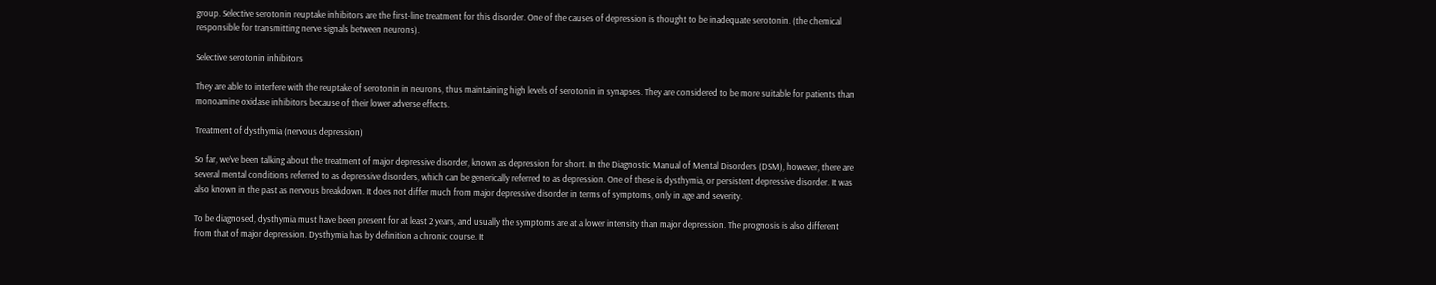group. Selective serotonin reuptake inhibitors are the first-line treatment for this disorder. One of the causes of depression is thought to be inadequate serotonin. (the chemical responsible for transmitting nerve signals between neurons).

Selective serotonin inhibitors

They are able to interfere with the reuptake of serotonin in neurons, thus maintaining high levels of serotonin in synapses. They are considered to be more suitable for patients than monoamine oxidase inhibitors because of their lower adverse effects.

Treatment of dysthymia (nervous depression)

So far, we’ve been talking about the treatment of major depressive disorder, known as depression for short. In the Diagnostic Manual of Mental Disorders (DSM), however, there are several mental conditions referred to as depressive disorders, which can be generically referred to as depression. One of these is dysthymia, or persistent depressive disorder. It was also known in the past as nervous breakdown. It does not differ much from major depressive disorder in terms of symptoms, only in age and severity.

To be diagnosed, dysthymia must have been present for at least 2 years, and usually the symptoms are at a lower intensity than major depression. The prognosis is also different from that of major depression. Dysthymia has by definition a chronic course. It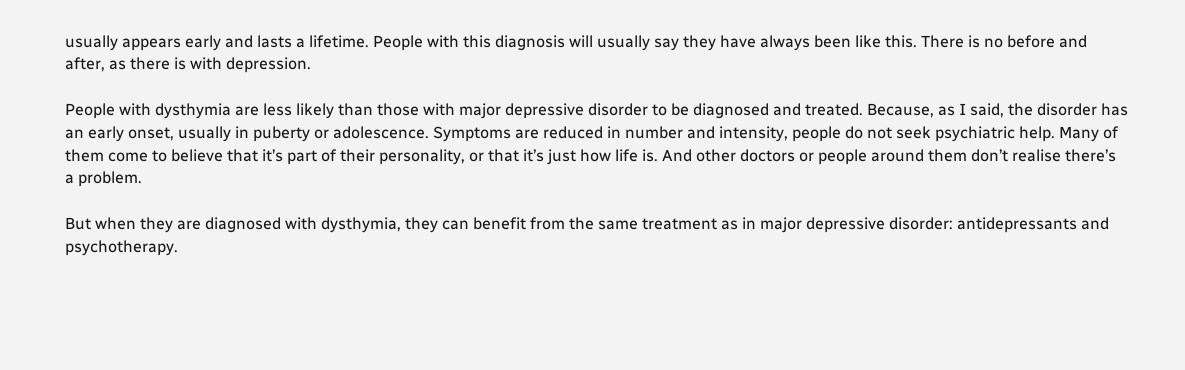usually appears early and lasts a lifetime. People with this diagnosis will usually say they have always been like this. There is no before and after, as there is with depression.

People with dysthymia are less likely than those with major depressive disorder to be diagnosed and treated. Because, as I said, the disorder has an early onset, usually in puberty or adolescence. Symptoms are reduced in number and intensity, people do not seek psychiatric help. Many of them come to believe that it’s part of their personality, or that it’s just how life is. And other doctors or people around them don’t realise there’s a problem.

But when they are diagnosed with dysthymia, they can benefit from the same treatment as in major depressive disorder: antidepressants and psychotherapy.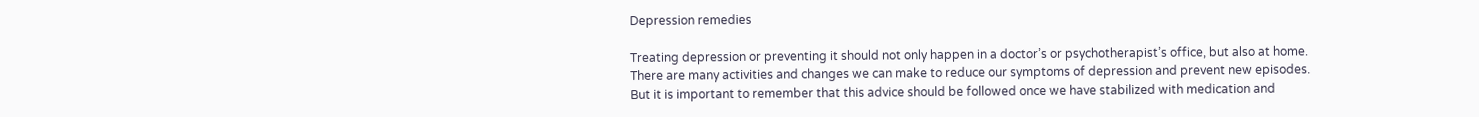Depression remedies

Treating depression or preventing it should not only happen in a doctor’s or psychotherapist’s office, but also at home. There are many activities and changes we can make to reduce our symptoms of depression and prevent new episodes. But it is important to remember that this advice should be followed once we have stabilized with medication and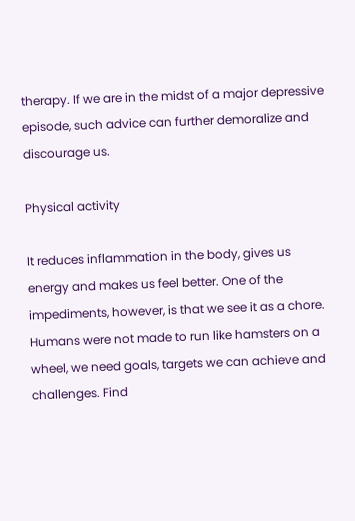therapy. If we are in the midst of a major depressive episode, such advice can further demoralize and discourage us.

Physical activity

It reduces inflammation in the body, gives us energy and makes us feel better. One of the impediments, however, is that we see it as a chore. Humans were not made to run like hamsters on a wheel, we need goals, targets we can achieve and challenges. Find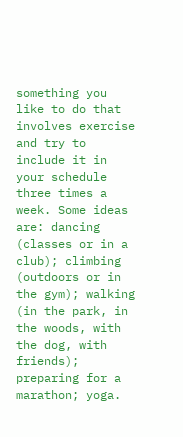something you like to do that involves exercise and try to include it in your schedule three times a week. Some ideas are: dancing (classes or in a club); climbing (outdoors or in the gym); walking (in the park, in the woods, with the dog, with friends); preparing for a marathon; yoga.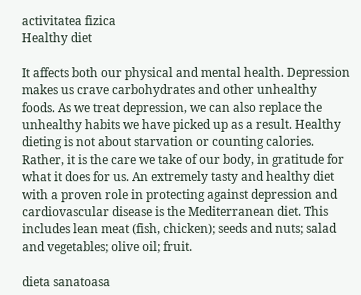activitatea fizica
Healthy diet

It affects both our physical and mental health. Depression makes us crave carbohydrates and other unhealthy foods. As we treat depression, we can also replace the unhealthy habits we have picked up as a result. Healthy dieting is not about starvation or counting calories. Rather, it is the care we take of our body, in gratitude for what it does for us. An extremely tasty and healthy diet with a proven role in protecting against depression and cardiovascular disease is the Mediterranean diet. This includes lean meat (fish, chicken); seeds and nuts; salad and vegetables; olive oil; fruit.

dieta sanatoasa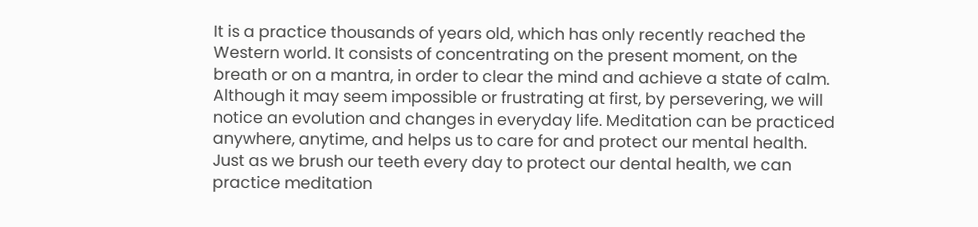It is a practice thousands of years old, which has only recently reached the Western world. It consists of concentrating on the present moment, on the breath or on a mantra, in order to clear the mind and achieve a state of calm. Although it may seem impossible or frustrating at first, by persevering, we will notice an evolution and changes in everyday life. Meditation can be practiced anywhere, anytime, and helps us to care for and protect our mental health. Just as we brush our teeth every day to protect our dental health, we can practice meditation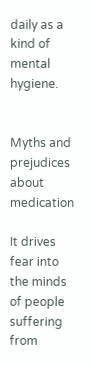daily as a kind of mental hygiene.


Myths and prejudices about medication

It drives fear into the minds of people suffering from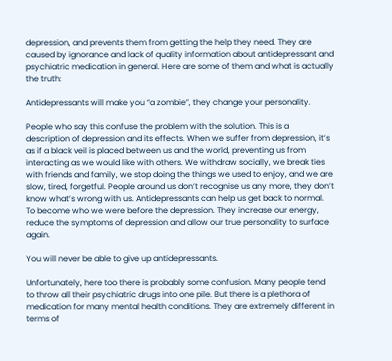depression, and prevents them from getting the help they need. They are caused by ignorance and lack of quality information about antidepressant and psychiatric medication in general. Here are some of them and what is actually the truth:

Antidepressants will make you “a zombie”, they change your personality.

People who say this confuse the problem with the solution. This is a description of depression and its effects. When we suffer from depression, it’s as if a black veil is placed between us and the world, preventing us from interacting as we would like with others. We withdraw socially, we break ties with friends and family, we stop doing the things we used to enjoy, and we are slow, tired, forgetful. People around us don’t recognise us any more, they don’t know what’s wrong with us. Antidepressants can help us get back to normal. To become who we were before the depression. They increase our energy, reduce the symptoms of depression and allow our true personality to surface again.

You will never be able to give up antidepressants.

Unfortunately, here too there is probably some confusion. Many people tend to throw all their psychiatric drugs into one pile. But there is a plethora of medication for many mental health conditions. They are extremely different in terms of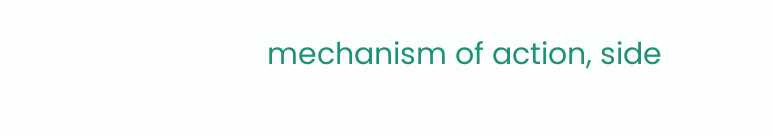mechanism of action, side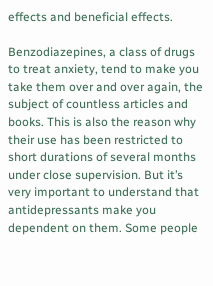effects and beneficial effects.

Benzodiazepines, a class of drugs to treat anxiety, tend to make you take them over and over again, the subject of countless articles and books. This is also the reason why their use has been restricted to short durations of several months under close supervision. But it’s very important to understand that antidepressants make you dependent on them. Some people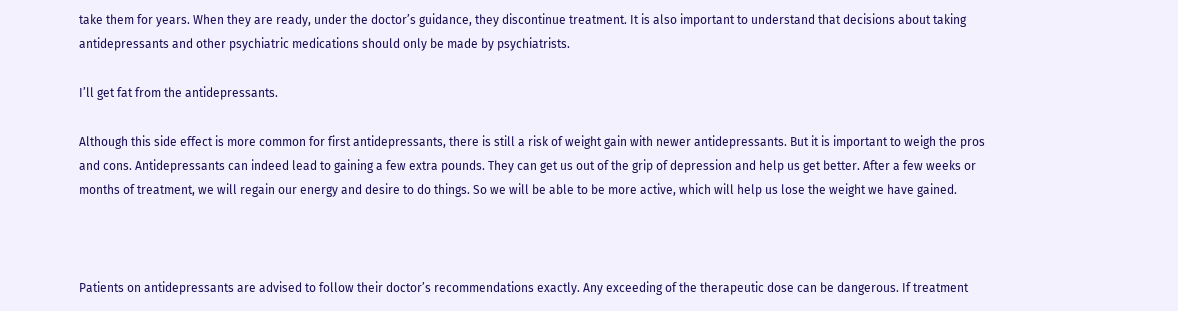take them for years. When they are ready, under the doctor’s guidance, they discontinue treatment. It is also important to understand that decisions about taking antidepressants and other psychiatric medications should only be made by psychiatrists.

I’ll get fat from the antidepressants.

Although this side effect is more common for first antidepressants, there is still a risk of weight gain with newer antidepressants. But it is important to weigh the pros and cons. Antidepressants can indeed lead to gaining a few extra pounds. They can get us out of the grip of depression and help us get better. After a few weeks or months of treatment, we will regain our energy and desire to do things. So we will be able to be more active, which will help us lose the weight we have gained.



Patients on antidepressants are advised to follow their doctor’s recommendations exactly. Any exceeding of the therapeutic dose can be dangerous. If treatment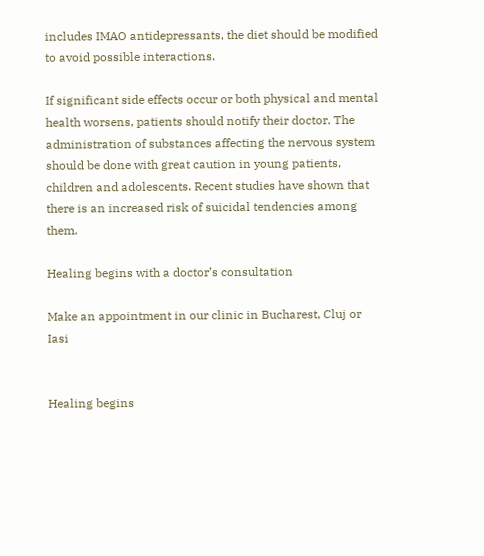includes IMAO antidepressants, the diet should be modified to avoid possible interactions.

If significant side effects occur or both physical and mental health worsens, patients should notify their doctor. The administration of substances affecting the nervous system should be done with great caution in young patients, children and adolescents. Recent studies have shown that there is an increased risk of suicidal tendencies among them.

Healing begins with a doctor’s consultation

Make an appointment in our clinic in Bucharest, Cluj or Iasi


Healing begins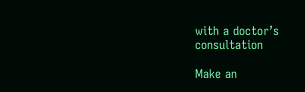with a doctor’s consultation

Make an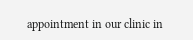appointment in our clinic in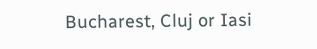Bucharest, Cluj or Iasi